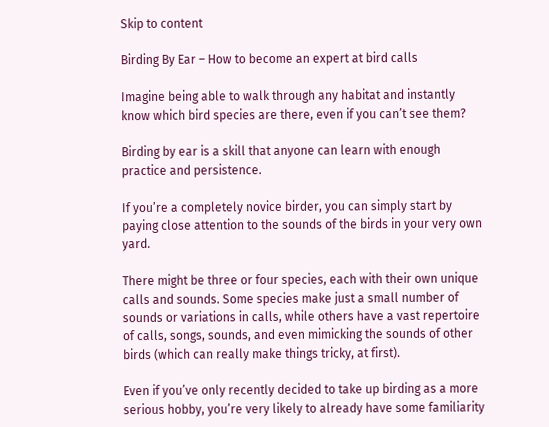Skip to content

Birding By Ear – How to become an expert at bird calls

Imagine being able to walk through any habitat and instantly know which bird species are there, even if you can’t see them?

Birding by ear is a skill that anyone can learn with enough practice and persistence.

If you’re a completely novice birder, you can simply start by paying close attention to the sounds of the birds in your very own yard.

There might be three or four species, each with their own unique calls and sounds. Some species make just a small number of sounds or variations in calls, while others have a vast repertoire of calls, songs, sounds, and even mimicking the sounds of other birds (which can really make things tricky, at first).

Even if you’ve only recently decided to take up birding as a more serious hobby, you’re very likely to already have some familiarity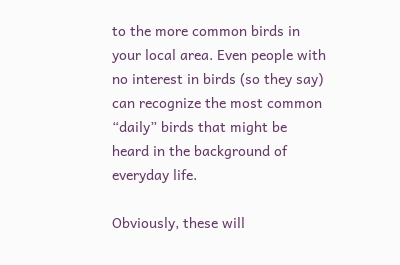to the more common birds in your local area. Even people with no interest in birds (so they say) can recognize the most common “daily” birds that might be heard in the background of everyday life.

Obviously, these will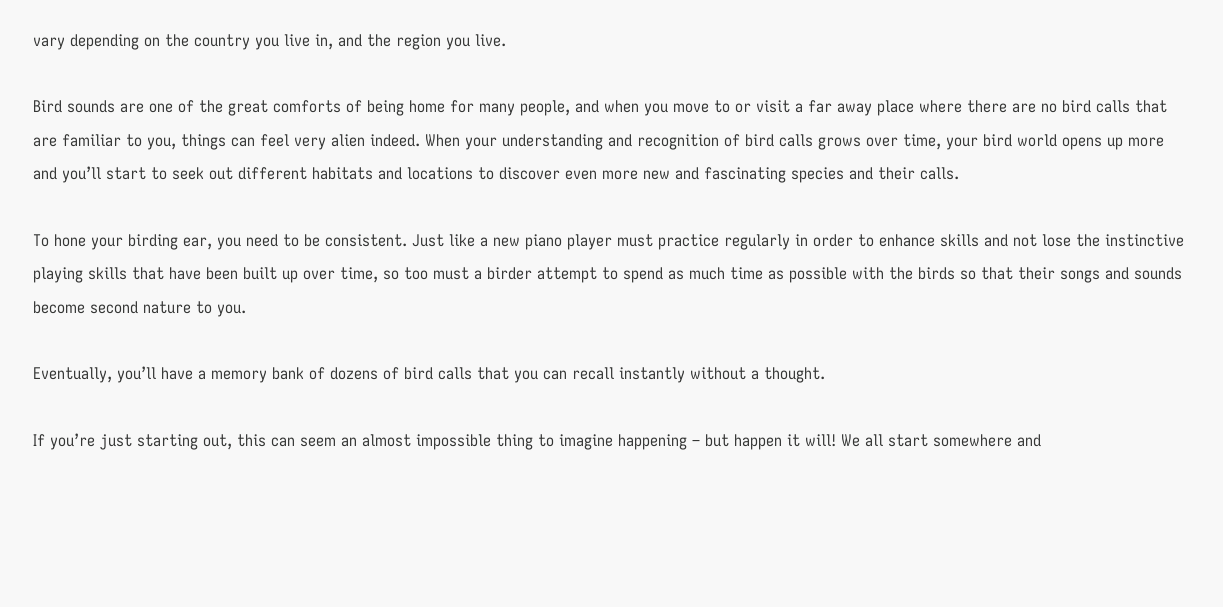vary depending on the country you live in, and the region you live.

Bird sounds are one of the great comforts of being home for many people, and when you move to or visit a far away place where there are no bird calls that are familiar to you, things can feel very alien indeed. When your understanding and recognition of bird calls grows over time, your bird world opens up more and you’ll start to seek out different habitats and locations to discover even more new and fascinating species and their calls.

To hone your birding ear, you need to be consistent. Just like a new piano player must practice regularly in order to enhance skills and not lose the instinctive playing skills that have been built up over time, so too must a birder attempt to spend as much time as possible with the birds so that their songs and sounds become second nature to you.

Eventually, you’ll have a memory bank of dozens of bird calls that you can recall instantly without a thought.

If you’re just starting out, this can seem an almost impossible thing to imagine happening – but happen it will! We all start somewhere and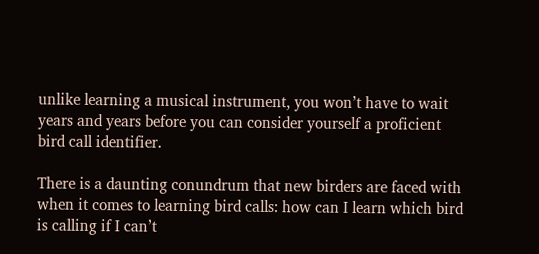unlike learning a musical instrument, you won’t have to wait years and years before you can consider yourself a proficient bird call identifier.

There is a daunting conundrum that new birders are faced with when it comes to learning bird calls: how can I learn which bird is calling if I can’t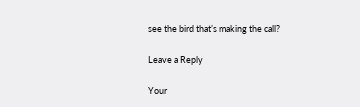see the bird that’s making the call?

Leave a Reply

Your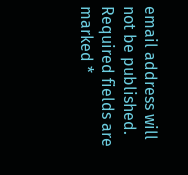email address will not be published. Required fields are marked *